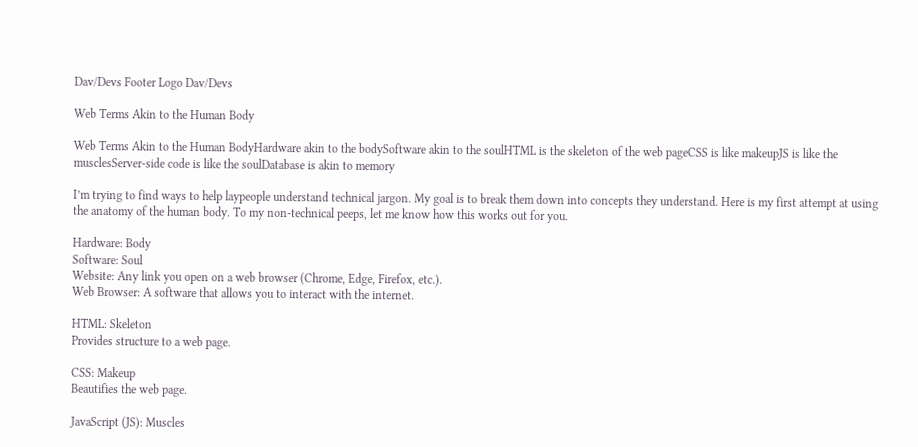Dav/Devs Footer Logo Dav/Devs

Web Terms Akin to the Human Body

Web Terms Akin to the Human BodyHardware akin to the bodySoftware akin to the soulHTML is the skeleton of the web pageCSS is like makeupJS is like the musclesServer-side code is like the soulDatabase is akin to memory

I’m trying to find ways to help laypeople understand technical jargon. My goal is to break them down into concepts they understand. Here is my first attempt at using the anatomy of the human body. To my non-technical peeps, let me know how this works out for you.

Hardware: Body
Software: Soul
Website: Any link you open on a web browser (Chrome, Edge, Firefox, etc.).
Web Browser: A software that allows you to interact with the internet.

HTML: Skeleton
Provides structure to a web page.

CSS: Makeup
Beautifies the web page.

JavaScript (JS): Muscles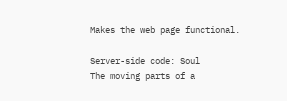Makes the web page functional.

Server-side code: Soul
The moving parts of a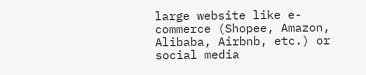large website like e-commerce (Shopee, Amazon, Alibaba, Airbnb, etc.) or social media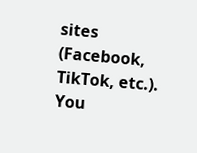sites (Facebook, TikTok, etc.). You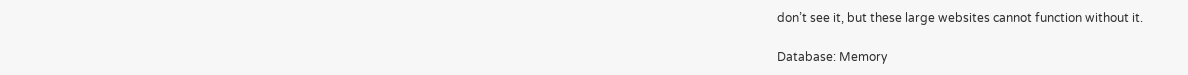don’t see it, but these large websites cannot function without it.

Database: Memory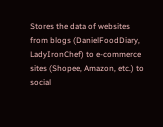Stores the data of websites from blogs (DanielFoodDiary, LadyIronChef) to e-commerce sites (Shopee, Amazon, etc.) to social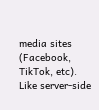media sites (Facebook, TikTok, etc). Like server-side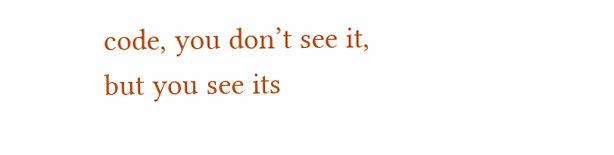code, you don’t see it, but you see its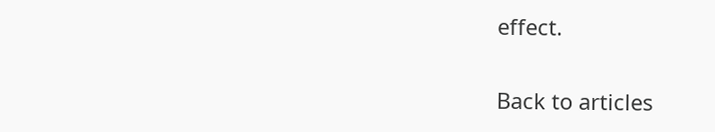effect.

Back to articles